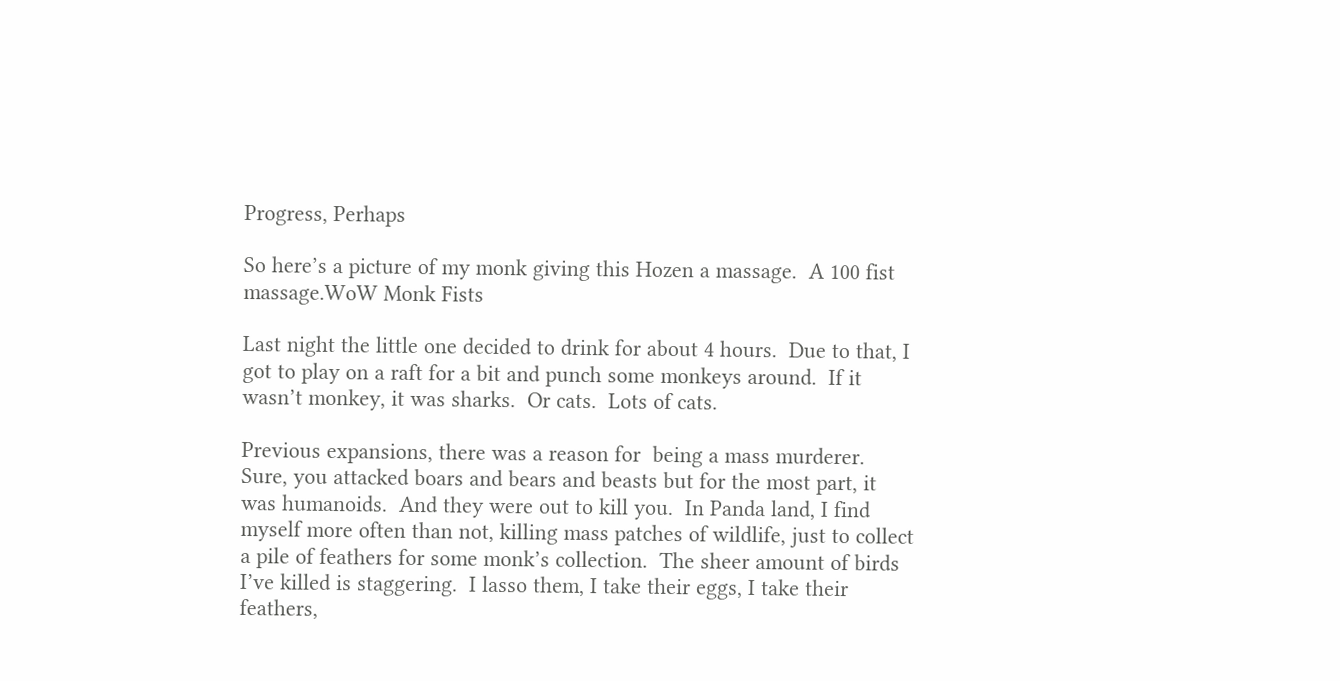Progress, Perhaps

So here’s a picture of my monk giving this Hozen a massage.  A 100 fist massage.WoW Monk Fists

Last night the little one decided to drink for about 4 hours.  Due to that, I got to play on a raft for a bit and punch some monkeys around.  If it wasn’t monkey, it was sharks.  Or cats.  Lots of cats.

Previous expansions, there was a reason for  being a mass murderer.  Sure, you attacked boars and bears and beasts but for the most part, it was humanoids.  And they were out to kill you.  In Panda land, I find myself more often than not, killing mass patches of wildlife, just to collect a pile of feathers for some monk’s collection.  The sheer amount of birds I’ve killed is staggering.  I lasso them, I take their eggs, I take their feathers,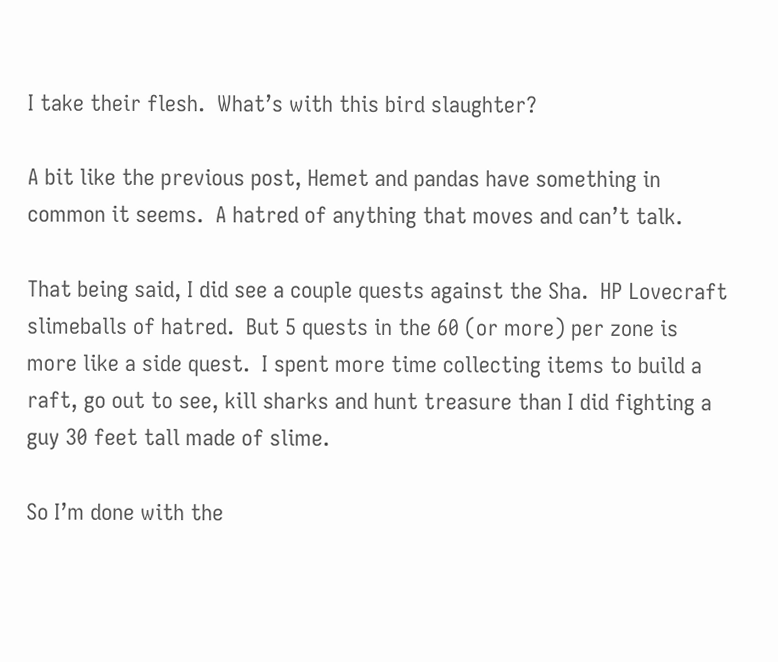I take their flesh.  What’s with this bird slaughter?

A bit like the previous post, Hemet and pandas have something in common it seems.  A hatred of anything that moves and can’t talk.

That being said, I did see a couple quests against the Sha.  HP Lovecraft slimeballs of hatred.  But 5 quests in the 60 (or more) per zone is more like a side quest.  I spent more time collecting items to build a raft, go out to see, kill sharks and hunt treasure than I did fighting a guy 30 feet tall made of slime.

So I’m done with the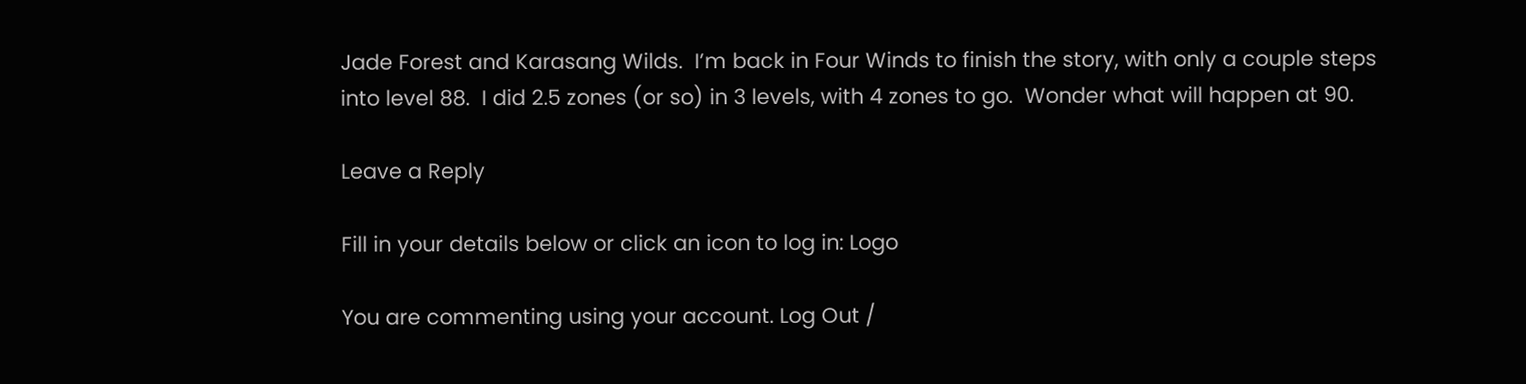Jade Forest and Karasang Wilds.  I’m back in Four Winds to finish the story, with only a couple steps into level 88.  I did 2.5 zones (or so) in 3 levels, with 4 zones to go.  Wonder what will happen at 90.

Leave a Reply

Fill in your details below or click an icon to log in: Logo

You are commenting using your account. Log Out /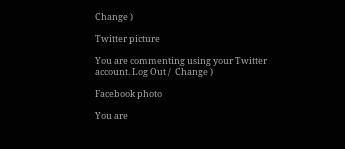Change )

Twitter picture

You are commenting using your Twitter account. Log Out /  Change )

Facebook photo

You are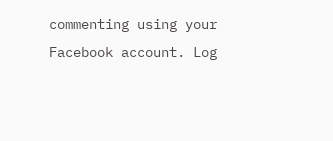commenting using your Facebook account. Log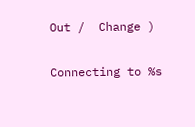Out /  Change )

Connecting to %s